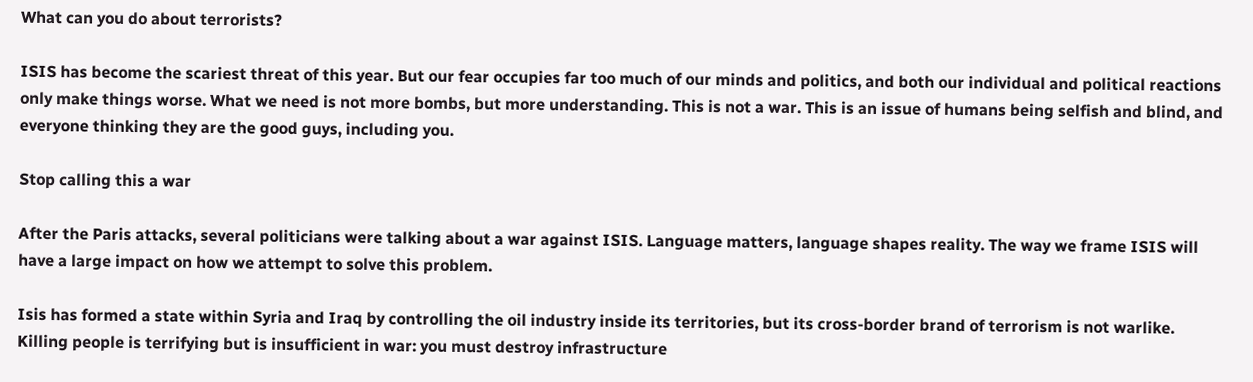What can you do about terrorists?

ISIS has become the scariest threat of this year. But our fear occupies far too much of our minds and politics, and both our individual and political reactions only make things worse. What we need is not more bombs, but more understanding. This is not a war. This is an issue of humans being selfish and blind, and everyone thinking they are the good guys, including you.

Stop calling this a war

After the Paris attacks, several politicians were talking about a war against ISIS. Language matters, language shapes reality. The way we frame ISIS will have a large impact on how we attempt to solve this problem.

Isis has formed a state within Syria and Iraq by controlling the oil industry inside its territories, but its cross-border brand of terrorism is not warlike. Killing people is terrifying but is insufficient in war: you must destroy infrastructure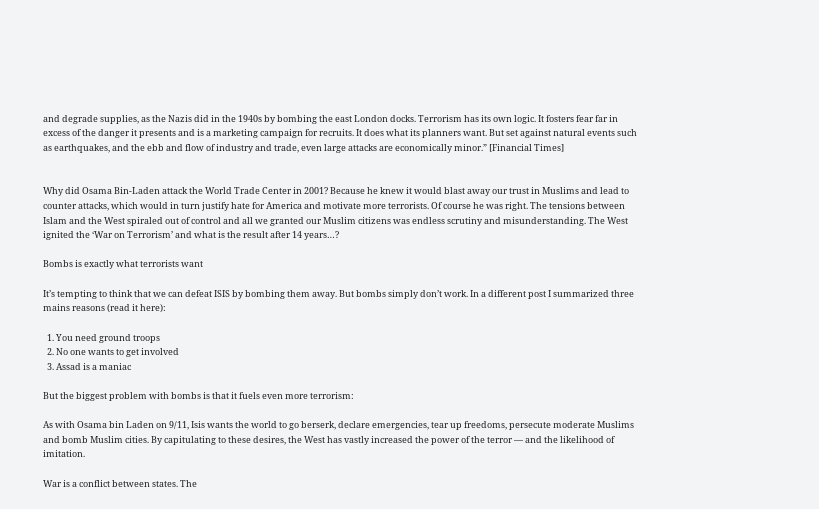and degrade supplies, as the Nazis did in the 1940s by bombing the east London docks. Terrorism has its own logic. It fosters fear far in excess of the danger it presents and is a marketing campaign for recruits. It does what its planners want. But set against natural events such as earthquakes, and the ebb and flow of industry and trade, even large attacks are economically minor.” [Financial Times]


Why did Osama Bin-Laden attack the World Trade Center in 2001? Because he knew it would blast away our trust in Muslims and lead to counter attacks, which would in turn justify hate for America and motivate more terrorists. Of course he was right. The tensions between Islam and the West spiraled out of control and all we granted our Muslim citizens was endless scrutiny and misunderstanding. The West ignited the ‘War on Terrorism’ and what is the result after 14 years…?

Bombs is exactly what terrorists want

It’s tempting to think that we can defeat ISIS by bombing them away. But bombs simply don’t work. In a different post I summarized three mains reasons (read it here):

  1. You need ground troops
  2. No one wants to get involved
  3. Assad is a maniac

But the biggest problem with bombs is that it fuels even more terrorism:

As with Osama bin Laden on 9/11, Isis wants the world to go berserk, declare emergencies, tear up freedoms, persecute moderate Muslims and bomb Muslim cities. By capitulating to these desires, the West has vastly increased the power of the terror — and the likelihood of imitation.

War is a conflict between states. The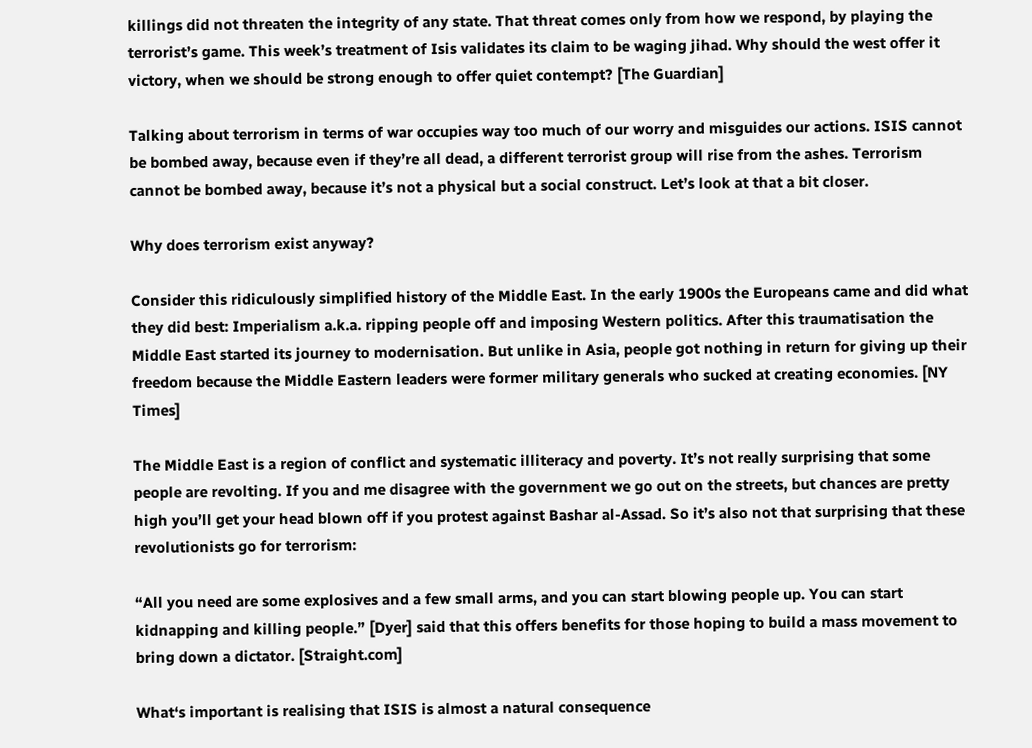killings did not threaten the integrity of any state. That threat comes only from how we respond, by playing the terrorist’s game. This week’s treatment of Isis validates its claim to be waging jihad. Why should the west offer it victory, when we should be strong enough to offer quiet contempt? [The Guardian]

Talking about terrorism in terms of war occupies way too much of our worry and misguides our actions. ISIS cannot be bombed away, because even if they’re all dead, a different terrorist group will rise from the ashes. Terrorism cannot be bombed away, because it’s not a physical but a social construct. Let’s look at that a bit closer.

Why does terrorism exist anyway?

Consider this ridiculously simplified history of the Middle East. In the early 1900s the Europeans came and did what they did best: Imperialism a.k.a. ripping people off and imposing Western politics. After this traumatisation the Middle East started its journey to modernisation. But unlike in Asia, people got nothing in return for giving up their freedom because the Middle Eastern leaders were former military generals who sucked at creating economies. [NY Times]

The Middle East is a region of conflict and systematic illiteracy and poverty. It’s not really surprising that some people are revolting. If you and me disagree with the government we go out on the streets, but chances are pretty high you’ll get your head blown off if you protest against Bashar al-Assad. So it’s also not that surprising that these revolutionists go for terrorism:

“All you need are some explosives and a few small arms, and you can start blowing people up. You can start kidnapping and killing people.” [Dyer] said that this offers benefits for those hoping to build a mass movement to bring down a dictator. [Straight.com]

What‘s important is realising that ISIS is almost a natural consequence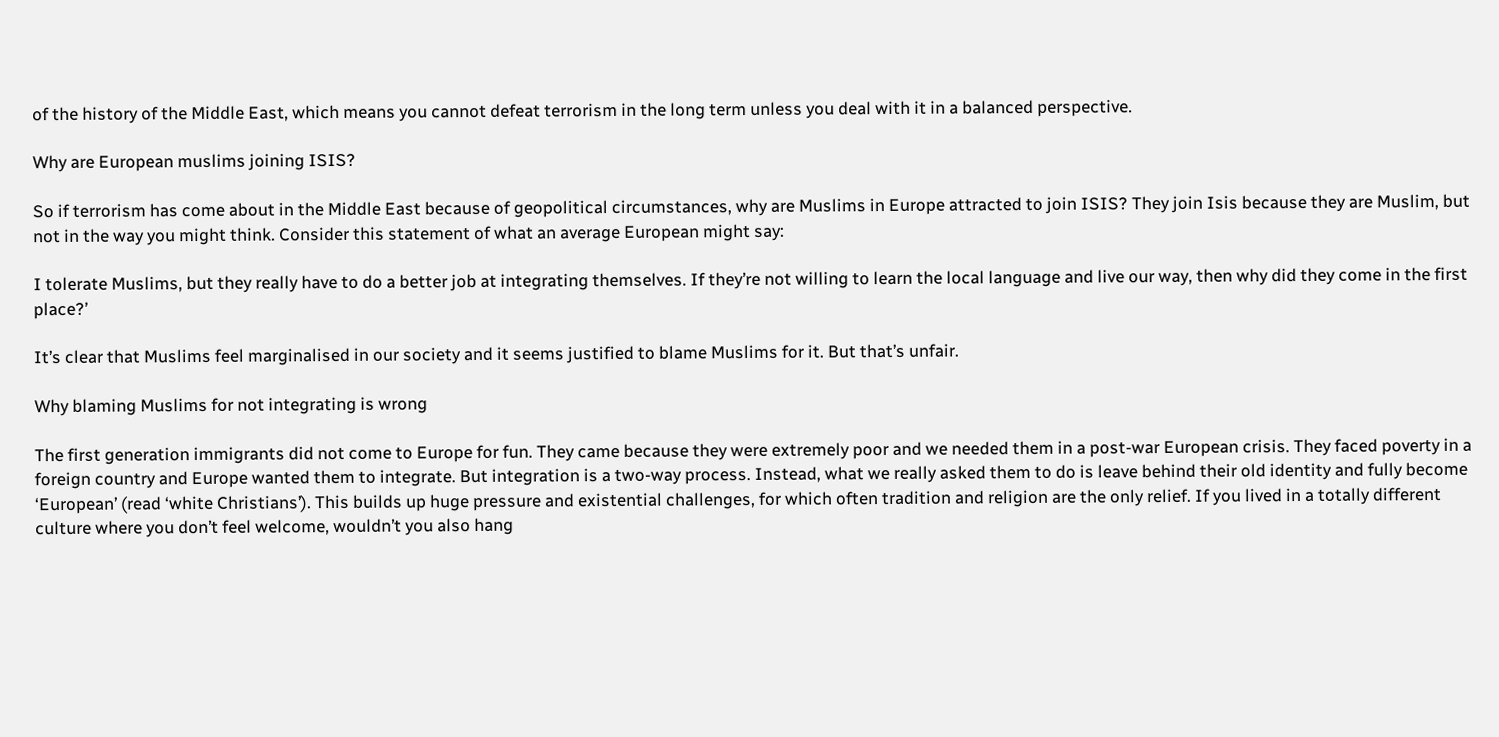of the history of the Middle East, which means you cannot defeat terrorism in the long term unless you deal with it in a balanced perspective.

Why are European muslims joining ISIS?

So if terrorism has come about in the Middle East because of geopolitical circumstances, why are Muslims in Europe attracted to join ISIS? They join Isis because they are Muslim, but not in the way you might think. Consider this statement of what an average European might say:

I tolerate Muslims, but they really have to do a better job at integrating themselves. If they’re not willing to learn the local language and live our way, then why did they come in the first place?’

It’s clear that Muslims feel marginalised in our society and it seems justified to blame Muslims for it. But that’s unfair.

Why blaming Muslims for not integrating is wrong

The first generation immigrants did not come to Europe for fun. They came because they were extremely poor and we needed them in a post-war European crisis. They faced poverty in a foreign country and Europe wanted them to integrate. But integration is a two-way process. Instead, what we really asked them to do is leave behind their old identity and fully become ‘European’ (read ‘white Christians’). This builds up huge pressure and existential challenges, for which often tradition and religion are the only relief. If you lived in a totally different culture where you don’t feel welcome, wouldn’t you also hang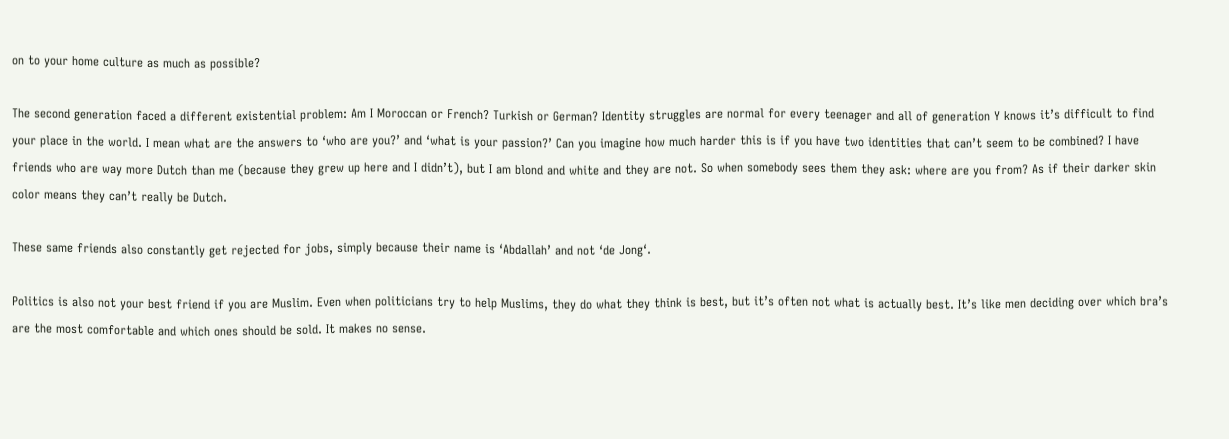on to your home culture as much as possible?

The second generation faced a different existential problem: Am I Moroccan or French? Turkish or German? Identity struggles are normal for every teenager and all of generation Y knows it’s difficult to find your place in the world. I mean what are the answers to ‘who are you?’ and ‘what is your passion?’ Can you imagine how much harder this is if you have two identities that can’t seem to be combined? I have friends who are way more Dutch than me (because they grew up here and I didn’t), but I am blond and white and they are not. So when somebody sees them they ask: where are you from? As if their darker skin color means they can’t really be Dutch.

These same friends also constantly get rejected for jobs, simply because their name is ‘Abdallah’ and not ‘de Jong‘.

Politics is also not your best friend if you are Muslim. Even when politicians try to help Muslims, they do what they think is best, but it’s often not what is actually best. It’s like men deciding over which bra’s are the most comfortable and which ones should be sold. It makes no sense.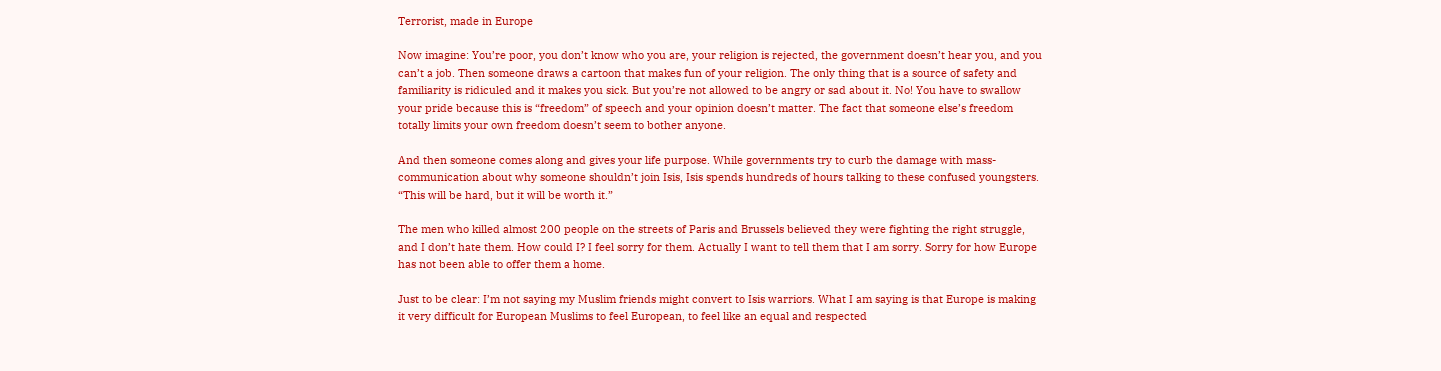Terrorist, made in Europe

Now imagine: You’re poor, you don’t know who you are, your religion is rejected, the government doesn’t hear you, and you can’t a job. Then someone draws a cartoon that makes fun of your religion. The only thing that is a source of safety and familiarity is ridiculed and it makes you sick. But you’re not allowed to be angry or sad about it. No! You have to swallow your pride because this is “freedom” of speech and your opinion doesn’t matter. The fact that someone else’s freedom totally limits your own freedom doesn’t seem to bother anyone.

And then someone comes along and gives your life purpose. While governments try to curb the damage with mass-communication about why someone shouldn’t join Isis, Isis spends hundreds of hours talking to these confused youngsters. “This will be hard, but it will be worth it.”

The men who killed almost 200 people on the streets of Paris and Brussels believed they were fighting the right struggle, and I don’t hate them. How could I? I feel sorry for them. Actually I want to tell them that I am sorry. Sorry for how Europe has not been able to offer them a home.

Just to be clear: I’m not saying my Muslim friends might convert to Isis warriors. What I am saying is that Europe is making it very difficult for European Muslims to feel European, to feel like an equal and respected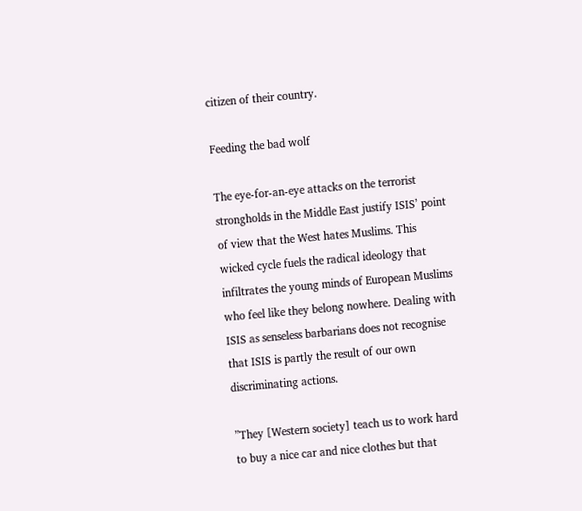citizen of their country.

Feeding the bad wolf

The eye-for-an-eye attacks on the terrorist strongholds in the Middle East justify ISIS’ point of view that the West hates Muslims. This wicked cycle fuels the radical ideology that infiltrates the young minds of European Muslims who feel like they belong nowhere. Dealing with ISIS as senseless barbarians does not recognise that ISIS is partly the result of our own discriminating actions.

”They [Western society] teach us to work hard to buy a nice car and nice clothes but that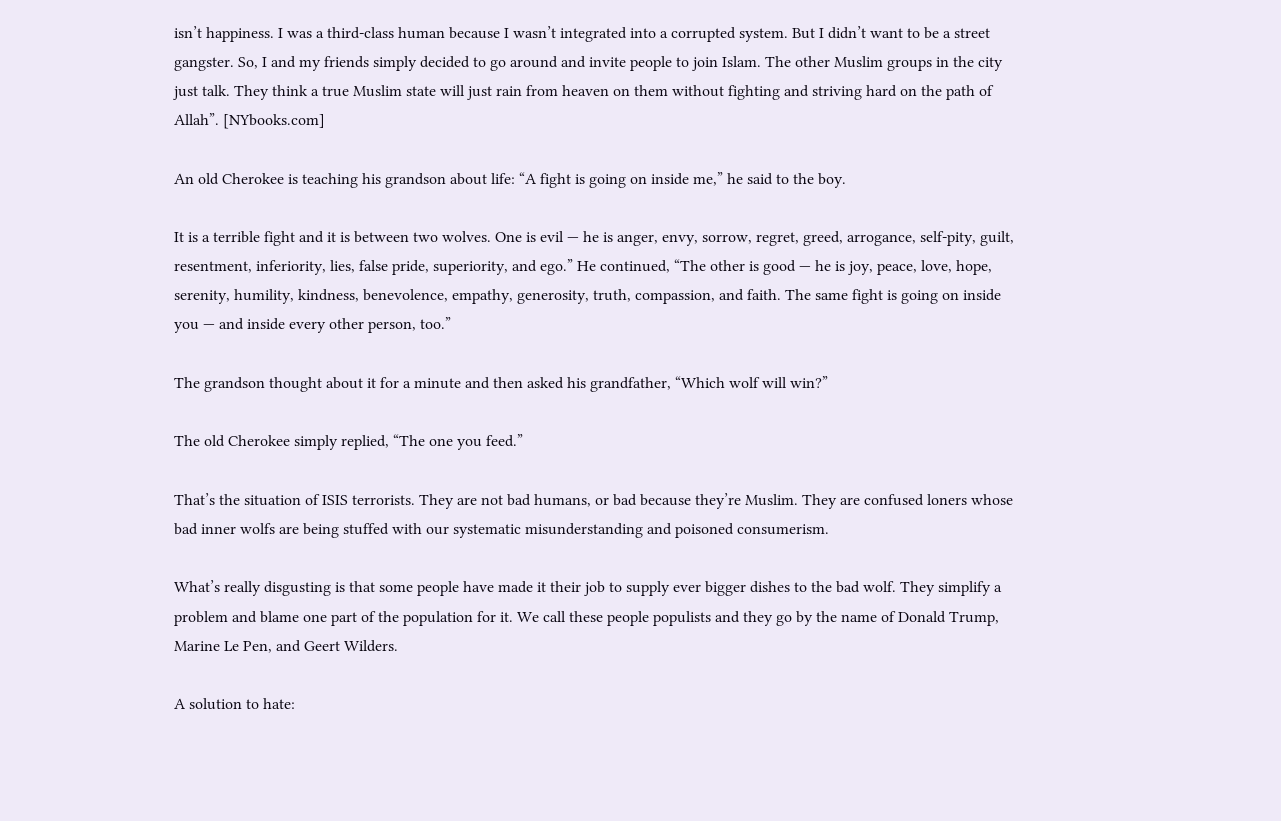isn’t happiness. I was a third-class human because I wasn’t integrated into a corrupted system. But I didn’t want to be a street gangster. So, I and my friends simply decided to go around and invite people to join Islam. The other Muslim groups in the city just talk. They think a true Muslim state will just rain from heaven on them without fighting and striving hard on the path of Allah”. [NYbooks.com]

An old Cherokee is teaching his grandson about life: “A fight is going on inside me,” he said to the boy.

It is a terrible fight and it is between two wolves. One is evil — he is anger, envy, sorrow, regret, greed, arrogance, self-pity, guilt, resentment, inferiority, lies, false pride, superiority, and ego.” He continued, “The other is good — he is joy, peace, love, hope, serenity, humility, kindness, benevolence, empathy, generosity, truth, compassion, and faith. The same fight is going on inside you — and inside every other person, too.”

The grandson thought about it for a minute and then asked his grandfather, “Which wolf will win?”

The old Cherokee simply replied, “The one you feed.”

That’s the situation of ISIS terrorists. They are not bad humans, or bad because they’re Muslim. They are confused loners whose bad inner wolfs are being stuffed with our systematic misunderstanding and poisoned consumerism.

What’s really disgusting is that some people have made it their job to supply ever bigger dishes to the bad wolf. They simplify a problem and blame one part of the population for it. We call these people populists and they go by the name of Donald Trump, Marine Le Pen, and Geert Wilders.

A solution to hate: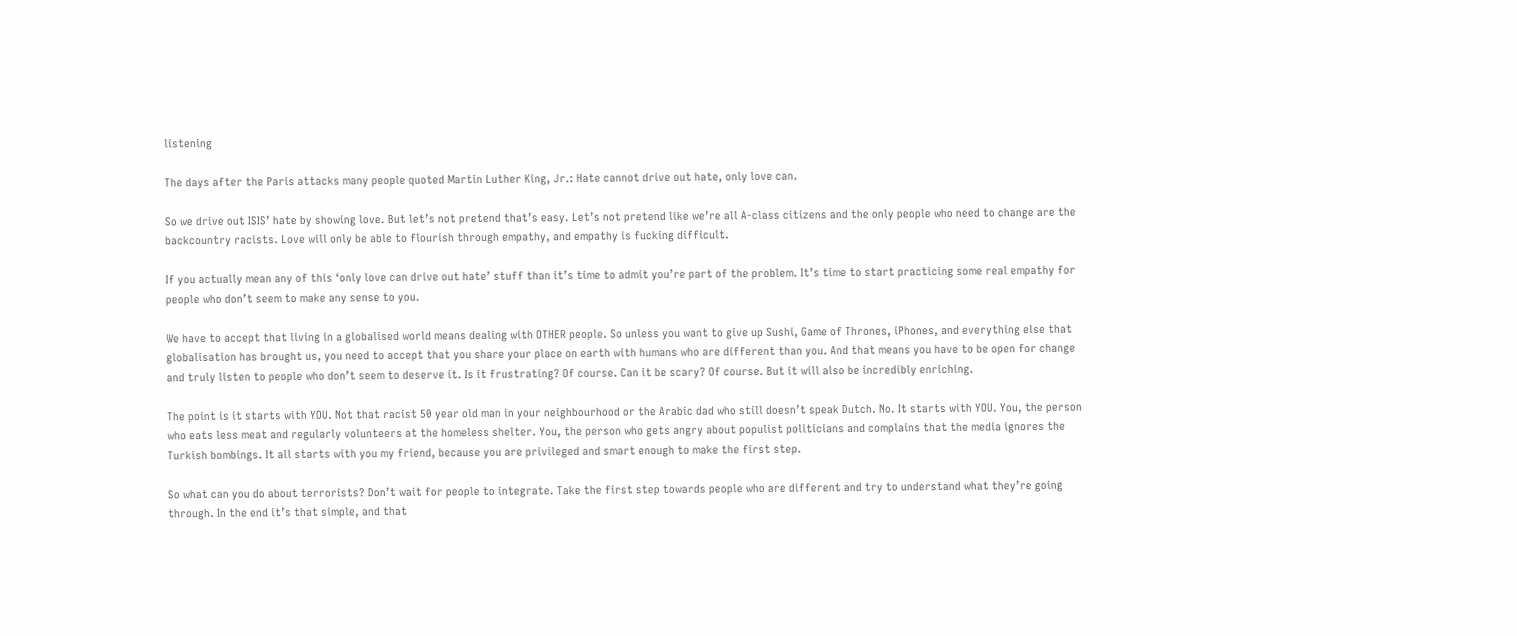listening

The days after the Paris attacks many people quoted Martin Luther King, Jr.: Hate cannot drive out hate, only love can.

So we drive out ISIS’ hate by showing love. But let’s not pretend that’s easy. Let’s not pretend like we’re all A-class citizens and the only people who need to change are the backcountry racists. Love will only be able to flourish through empathy, and empathy is fucking difficult.

If you actually mean any of this ‘only love can drive out hate’ stuff than it’s time to admit you’re part of the problem. It’s time to start practicing some real empathy for people who don’t seem to make any sense to you.

We have to accept that living in a globalised world means dealing with OTHER people. So unless you want to give up Sushi, Game of Thrones, iPhones, and everything else that globalisation has brought us, you need to accept that you share your place on earth with humans who are different than you. And that means you have to be open for change and truly listen to people who don’t seem to deserve it. Is it frustrating? Of course. Can it be scary? Of course. But it will also be incredibly enriching.

The point is it starts with YOU. Not that racist 50 year old man in your neighbourhood or the Arabic dad who still doesn’t speak Dutch. No. It starts with YOU. You, the person who eats less meat and regularly volunteers at the homeless shelter. You, the person who gets angry about populist politicians and complains that the media ignores the Turkish bombings. It all starts with you my friend, because you are privileged and smart enough to make the first step.

So what can you do about terrorists? Don’t wait for people to integrate. Take the first step towards people who are different and try to understand what they’re going through. In the end it’s that simple, and that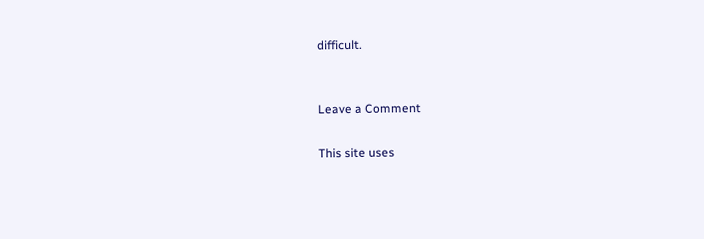difficult.


Leave a Comment

This site uses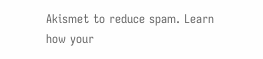Akismet to reduce spam. Learn how your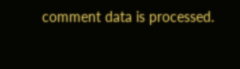comment data is processed.